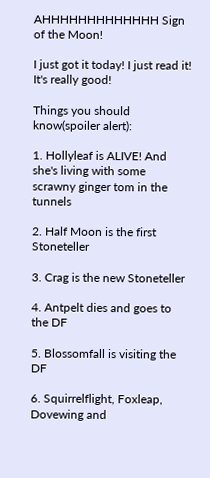AHHHHHHHHHHHHH Sign of the Moon!

I just got it today! I just read it! It's really good!

Things you should know(spoiler alert):

1. Hollyleaf is ALIVE! And she's living with some scrawny ginger tom in the tunnels

2. Half Moon is the first Stoneteller

3. Crag is the new Stoneteller

4. Antpelt dies and goes to the DF

5. Blossomfall is visiting the DF

6. Squirrelflight, Foxleap, Dovewing and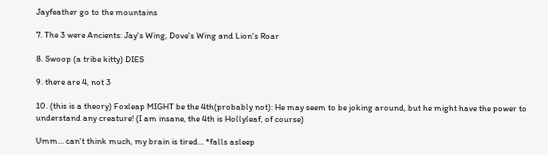Jayfeather go to the mountains

7. The 3 were Ancients: Jay's Wing, Dove's Wing and Lion's Roar

8. Swoop (a tribe kitty) DIES

9. there are 4, not 3

10. (this is a theory) Foxleap MIGHT be the 4th(probably not): He may seem to be joking around, but he might have the power to understand any creature! (I am insane, the 4th is Hollyleaf, of course)

Umm... can't think much, my brain is tired... *falls asleep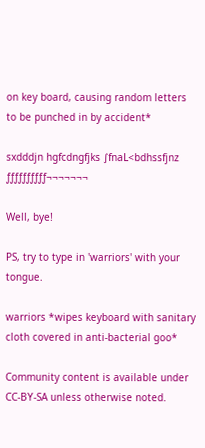on key board, causing random letters to be punched in by accident*

sxdddjn hgfcdngfjks ∫fnaL<bdhssfjnz ƒƒƒƒƒƒƒƒƒƒ¬¬¬¬¬¬¬

Well, bye!

PS, try to type in 'warriors' with your tongue.

warriors *wipes keyboard with sanitary cloth covered in anti-bacterial goo*

Community content is available under CC-BY-SA unless otherwise noted.